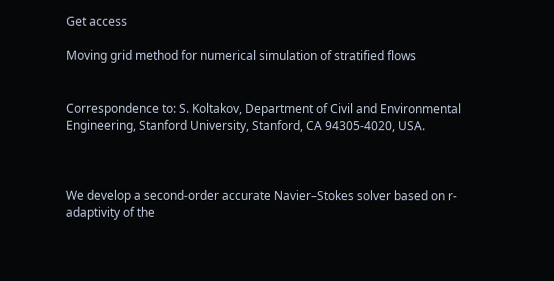Get access

Moving grid method for numerical simulation of stratified flows


Correspondence to: S. Koltakov, Department of Civil and Environmental Engineering, Stanford University, Stanford, CA 94305-4020, USA.



We develop a second-order accurate Navier–Stokes solver based on r-adaptivity of the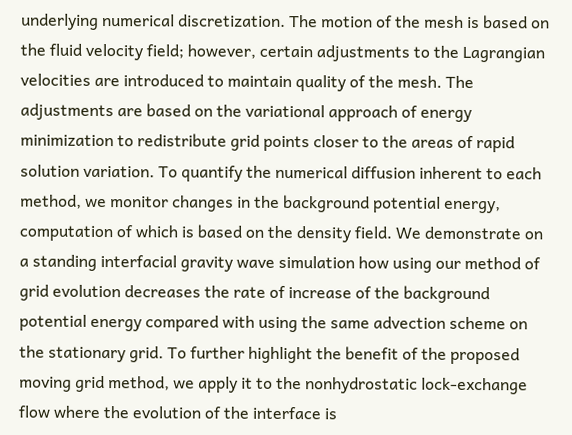underlying numerical discretization. The motion of the mesh is based on the fluid velocity field; however, certain adjustments to the Lagrangian velocities are introduced to maintain quality of the mesh. The adjustments are based on the variational approach of energy minimization to redistribute grid points closer to the areas of rapid solution variation. To quantify the numerical diffusion inherent to each method, we monitor changes in the background potential energy, computation of which is based on the density field. We demonstrate on a standing interfacial gravity wave simulation how using our method of grid evolution decreases the rate of increase of the background potential energy compared with using the same advection scheme on the stationary grid. To further highlight the benefit of the proposed moving grid method, we apply it to the nonhydrostatic lock-exchange flow where the evolution of the interface is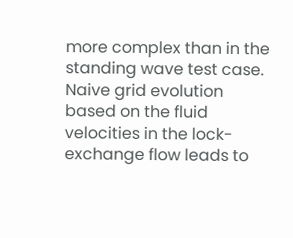more complex than in the standing wave test case. Naive grid evolution based on the fluid velocities in the lock-exchange flow leads to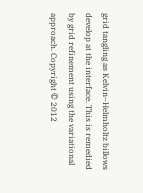grid tangling as Kelvin–Helmholtz billows develop at the interface. This is remedied by grid refinement using the variational approach. Copyright © 2012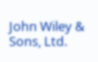John Wiley & Sons, Ltd.